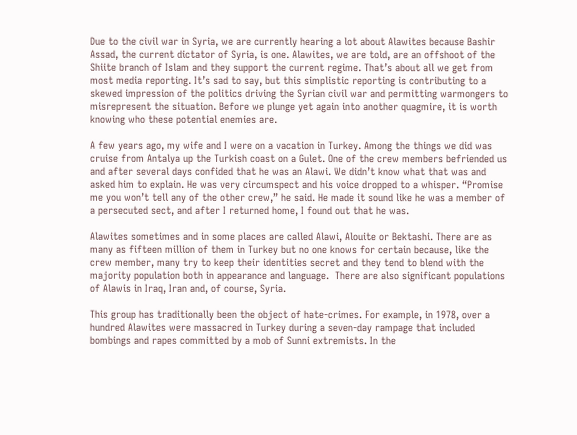Due to the civil war in Syria, we are currently hearing a lot about Alawites because Bashir Assad, the current dictator of Syria, is one. Alawites, we are told, are an offshoot of the Shiite branch of Islam and they support the current regime. That’s about all we get from most media reporting. It’s sad to say, but this simplistic reporting is contributing to a skewed impression of the politics driving the Syrian civil war and permitting warmongers to misrepresent the situation. Before we plunge yet again into another quagmire, it is worth knowing who these potential enemies are.

A few years ago, my wife and I were on a vacation in Turkey. Among the things we did was cruise from Antalya up the Turkish coast on a Gulet. One of the crew members befriended us and after several days confided that he was an Alawi. We didn’t know what that was and asked him to explain. He was very circumspect and his voice dropped to a whisper. “Promise me you won’t tell any of the other crew,” he said. He made it sound like he was a member of a persecuted sect, and after I returned home, I found out that he was.

Alawites sometimes and in some places are called Alawi, Alouite or Bektashi. There are as many as fifteen million of them in Turkey but no one knows for certain because, like the crew member, many try to keep their identities secret and they tend to blend with the majority population both in appearance and language.  There are also significant populations of Alawis in Iraq, Iran and, of course, Syria.

This group has traditionally been the object of hate-crimes. For example, in 1978, over a hundred Alawites were massacred in Turkey during a seven-day rampage that included bombings and rapes committed by a mob of Sunni extremists. In the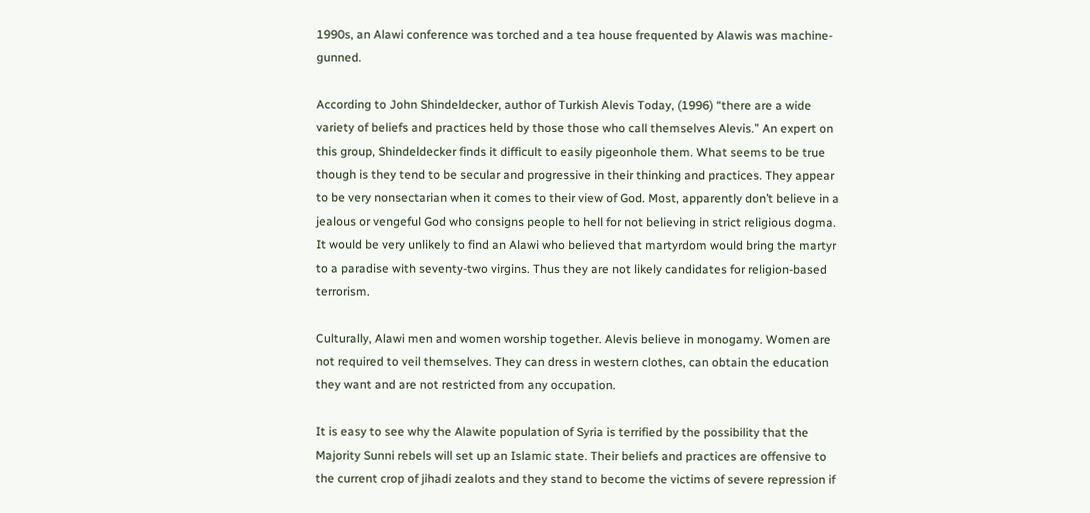1990s, an Alawi conference was torched and a tea house frequented by Alawis was machine-gunned.

According to John Shindeldecker, author of Turkish Alevis Today, (1996) “there are a wide variety of beliefs and practices held by those those who call themselves Alevis.” An expert on this group, Shindeldecker finds it difficult to easily pigeonhole them. What seems to be true though is they tend to be secular and progressive in their thinking and practices. They appear to be very nonsectarian when it comes to their view of God. Most, apparently don’t believe in a jealous or vengeful God who consigns people to hell for not believing in strict religious dogma. It would be very unlikely to find an Alawi who believed that martyrdom would bring the martyr to a paradise with seventy-two virgins. Thus they are not likely candidates for religion-based terrorism.

Culturally, Alawi men and women worship together. Alevis believe in monogamy. Women are not required to veil themselves. They can dress in western clothes, can obtain the education they want and are not restricted from any occupation.

It is easy to see why the Alawite population of Syria is terrified by the possibility that the Majority Sunni rebels will set up an Islamic state. Their beliefs and practices are offensive to the current crop of jihadi zealots and they stand to become the victims of severe repression if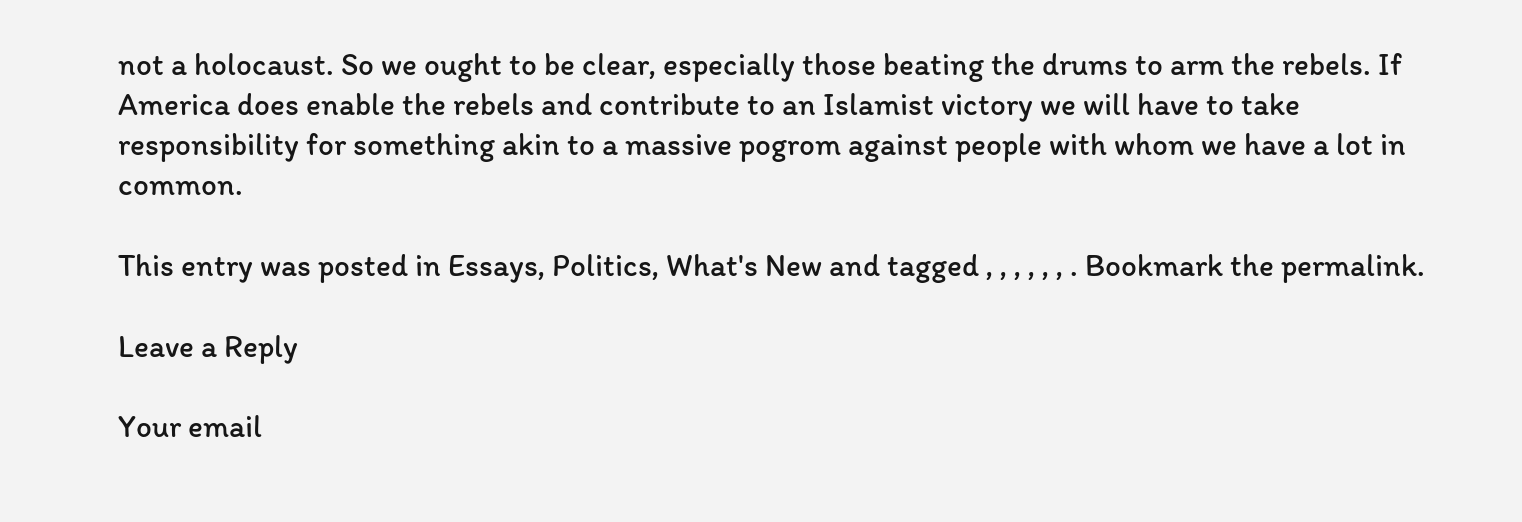not a holocaust. So we ought to be clear, especially those beating the drums to arm the rebels. If America does enable the rebels and contribute to an Islamist victory we will have to take responsibility for something akin to a massive pogrom against people with whom we have a lot in common.

This entry was posted in Essays, Politics, What's New and tagged , , , , , , . Bookmark the permalink.

Leave a Reply

Your email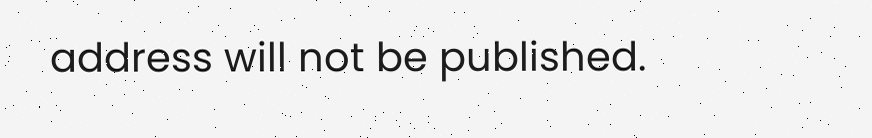address will not be published.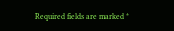Required fields are marked *